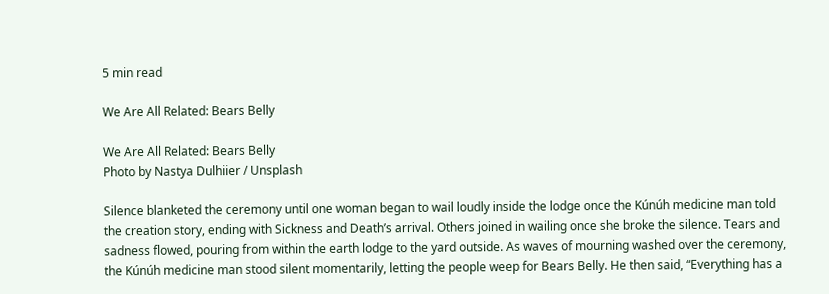5 min read

We Are All Related: Bears Belly

We Are All Related: Bears Belly
Photo by Nastya Dulhiier / Unsplash

Silence blanketed the ceremony until one woman began to wail loudly inside the lodge once the Kúnúh medicine man told the creation story, ending with Sickness and Death’s arrival. Others joined in wailing once she broke the silence. Tears and sadness flowed, pouring from within the earth lodge to the yard outside. As waves of mourning washed over the ceremony, the Kúnúh medicine man stood silent momentarily, letting the people weep for Bears Belly. He then said, “Everything has a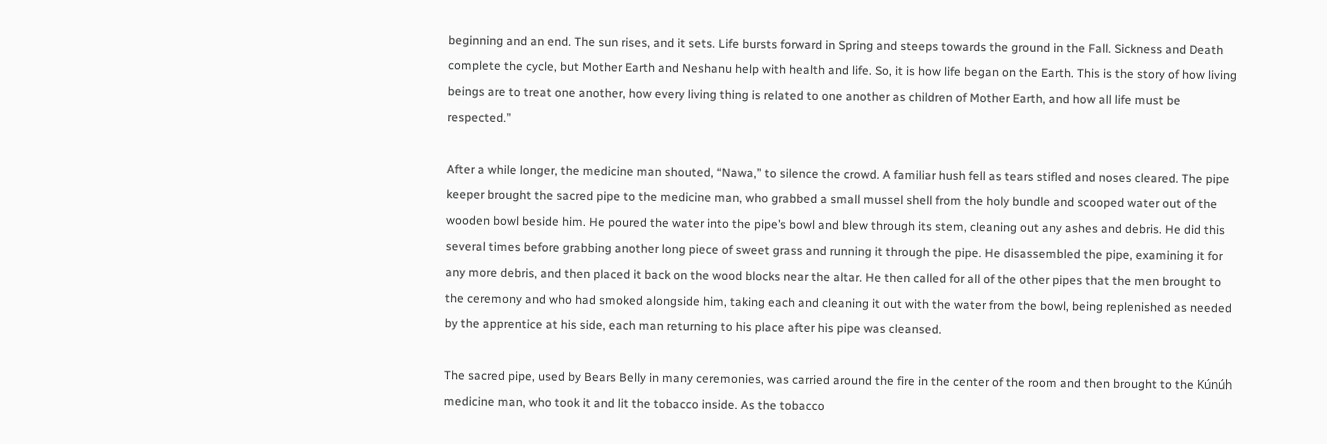beginning and an end. The sun rises, and it sets. Life bursts forward in Spring and steeps towards the ground in the Fall. Sickness and Death complete the cycle, but Mother Earth and Neshanu help with health and life. So, it is how life began on the Earth. This is the story of how living beings are to treat one another, how every living thing is related to one another as children of Mother Earth, and how all life must be respected.”

After a while longer, the medicine man shouted, “Nawa,” to silence the crowd. A familiar hush fell as tears stifled and noses cleared. The pipe keeper brought the sacred pipe to the medicine man, who grabbed a small mussel shell from the holy bundle and scooped water out of the wooden bowl beside him. He poured the water into the pipe’s bowl and blew through its stem, cleaning out any ashes and debris. He did this several times before grabbing another long piece of sweet grass and running it through the pipe. He disassembled the pipe, examining it for any more debris, and then placed it back on the wood blocks near the altar. He then called for all of the other pipes that the men brought to the ceremony and who had smoked alongside him, taking each and cleaning it out with the water from the bowl, being replenished as needed by the apprentice at his side, each man returning to his place after his pipe was cleansed.

The sacred pipe, used by Bears Belly in many ceremonies, was carried around the fire in the center of the room and then brought to the Kúnúh medicine man, who took it and lit the tobacco inside. As the tobacco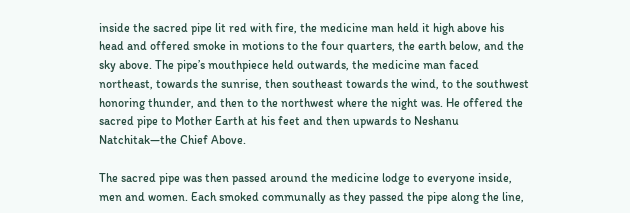inside the sacred pipe lit red with fire, the medicine man held it high above his head and offered smoke in motions to the four quarters, the earth below, and the sky above. The pipe’s mouthpiece held outwards, the medicine man faced northeast, towards the sunrise, then southeast towards the wind, to the southwest honoring thunder, and then to the northwest where the night was. He offered the sacred pipe to Mother Earth at his feet and then upwards to Neshanu Natchitak—the Chief Above.

The sacred pipe was then passed around the medicine lodge to everyone inside, men and women. Each smoked communally as they passed the pipe along the line,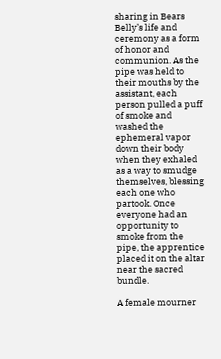sharing in Bears Belly’s life and ceremony as a form of honor and communion. As the pipe was held to their mouths by the assistant, each person pulled a puff of smoke and washed the ephemeral vapor down their body when they exhaled as a way to smudge themselves, blessing each one who partook. Once everyone had an opportunity to smoke from the pipe, the apprentice placed it on the altar near the sacred bundle.

A female mourner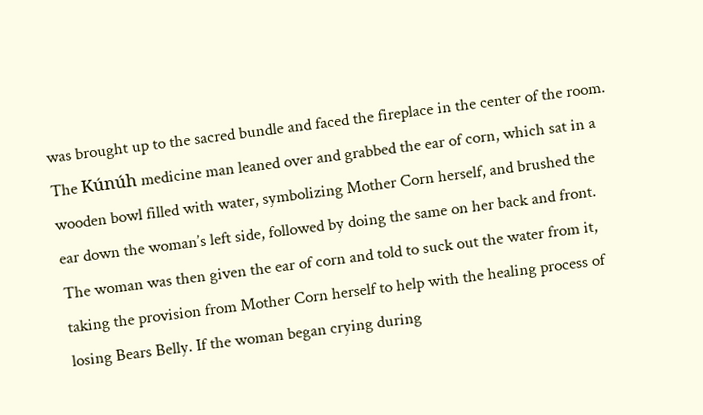was brought up to the sacred bundle and faced the fireplace in the center of the room. The Kúnúh medicine man leaned over and grabbed the ear of corn, which sat in a wooden bowl filled with water, symbolizing Mother Corn herself, and brushed the ear down the woman’s left side, followed by doing the same on her back and front. The woman was then given the ear of corn and told to suck out the water from it, taking the provision from Mother Corn herself to help with the healing process of losing Bears Belly. If the woman began crying during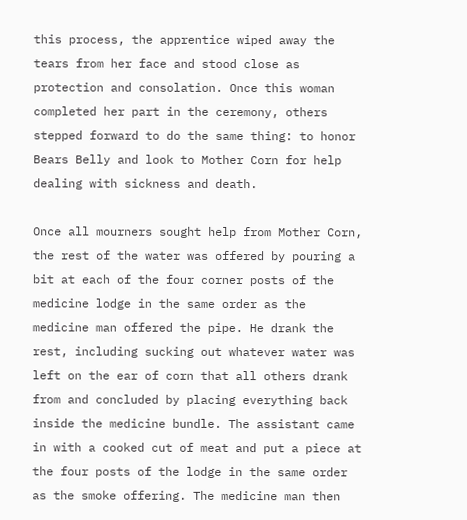this process, the apprentice wiped away the tears from her face and stood close as protection and consolation. Once this woman completed her part in the ceremony, others stepped forward to do the same thing: to honor Bears Belly and look to Mother Corn for help dealing with sickness and death.

Once all mourners sought help from Mother Corn, the rest of the water was offered by pouring a bit at each of the four corner posts of the medicine lodge in the same order as the medicine man offered the pipe. He drank the rest, including sucking out whatever water was left on the ear of corn that all others drank from and concluded by placing everything back inside the medicine bundle. The assistant came in with a cooked cut of meat and put a piece at the four posts of the lodge in the same order as the smoke offering. The medicine man then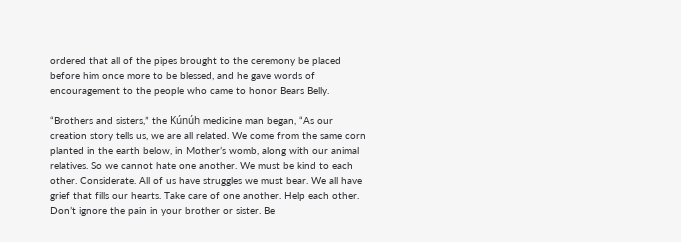ordered that all of the pipes brought to the ceremony be placed before him once more to be blessed, and he gave words of encouragement to the people who came to honor Bears Belly.

“Brothers and sisters,” the Kúnúh medicine man began, “As our creation story tells us, we are all related. We come from the same corn planted in the earth below, in Mother’s womb, along with our animal relatives. So we cannot hate one another. We must be kind to each other. Considerate. All of us have struggles we must bear. We all have grief that fills our hearts. Take care of one another. Help each other. Don’t ignore the pain in your brother or sister. Be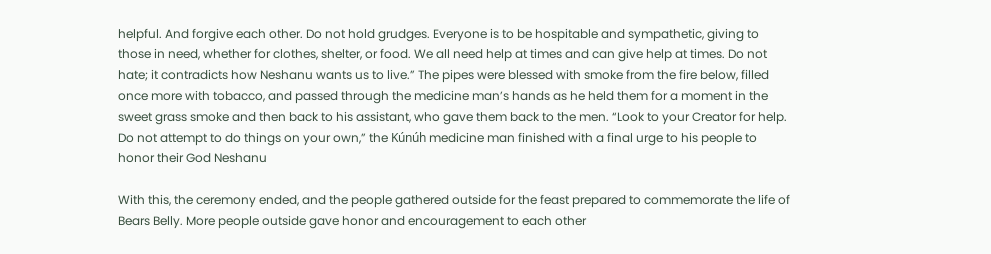helpful. And forgive each other. Do not hold grudges. Everyone is to be hospitable and sympathetic, giving to those in need, whether for clothes, shelter, or food. We all need help at times and can give help at times. Do not hate; it contradicts how Neshanu wants us to live.” The pipes were blessed with smoke from the fire below, filled once more with tobacco, and passed through the medicine man’s hands as he held them for a moment in the sweet grass smoke and then back to his assistant, who gave them back to the men. “Look to your Creator for help. Do not attempt to do things on your own,” the Kúnúh medicine man finished with a final urge to his people to honor their God Neshanu

With this, the ceremony ended, and the people gathered outside for the feast prepared to commemorate the life of Bears Belly. More people outside gave honor and encouragement to each other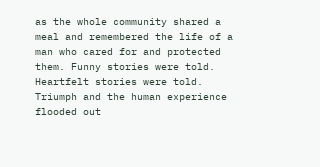as the whole community shared a meal and remembered the life of a man who cared for and protected them. Funny stories were told. Heartfelt stories were told. Triumph and the human experience flooded out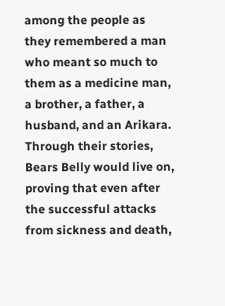among the people as they remembered a man who meant so much to them as a medicine man, a brother, a father, a husband, and an Arikara. Through their stories, Bears Belly would live on, proving that even after the successful attacks from sickness and death,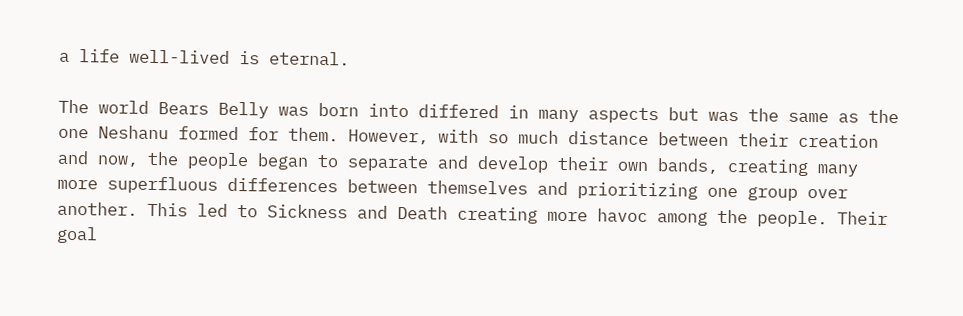a life well-lived is eternal.

The world Bears Belly was born into differed in many aspects but was the same as the one Neshanu formed for them. However, with so much distance between their creation and now, the people began to separate and develop their own bands, creating many more superfluous differences between themselves and prioritizing one group over another. This led to Sickness and Death creating more havoc among the people. Their goal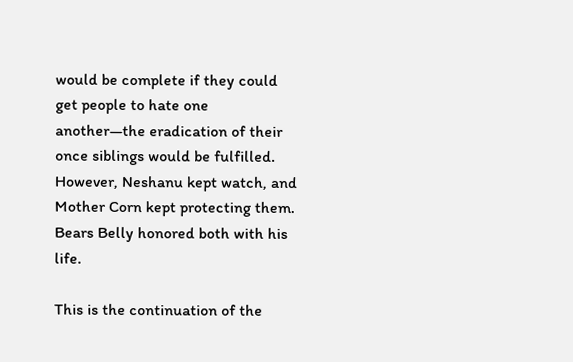would be complete if they could get people to hate one another—the eradication of their once siblings would be fulfilled. However, Neshanu kept watch, and Mother Corn kept protecting them. Bears Belly honored both with his life.

This is the continuation of the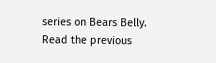series on Bears Belly. Read the previous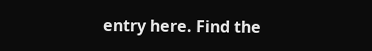entry here. Find the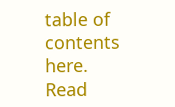table of contents here. Read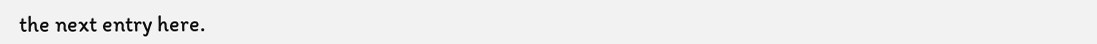the next entry here.